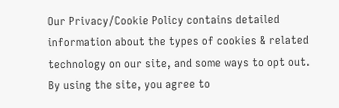Our Privacy/Cookie Policy contains detailed information about the types of cookies & related technology on our site, and some ways to opt out. By using the site, you agree to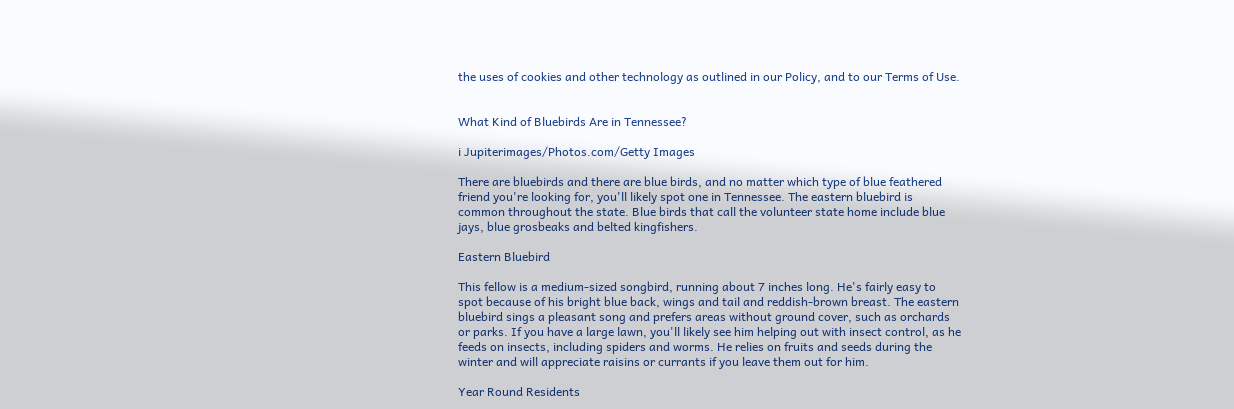the uses of cookies and other technology as outlined in our Policy, and to our Terms of Use.


What Kind of Bluebirds Are in Tennessee?

i Jupiterimages/Photos.com/Getty Images

There are bluebirds and there are blue birds, and no matter which type of blue feathered friend you're looking for, you'll likely spot one in Tennessee. The eastern bluebird is common throughout the state. Blue birds that call the volunteer state home include blue jays, blue grosbeaks and belted kingfishers.

Eastern Bluebird

This fellow is a medium-sized songbird, running about 7 inches long. He's fairly easy to spot because of his bright blue back, wings and tail and reddish-brown breast. The eastern bluebird sings a pleasant song and prefers areas without ground cover, such as orchards or parks. If you have a large lawn, you'll likely see him helping out with insect control, as he feeds on insects, including spiders and worms. He relies on fruits and seeds during the winter and will appreciate raisins or currants if you leave them out for him.

Year Round Residents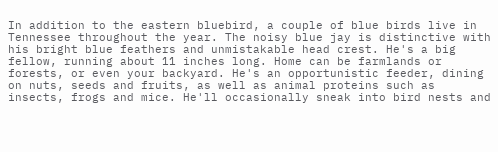In addition to the eastern bluebird, a couple of blue birds live in Tennessee throughout the year. The noisy blue jay is distinctive with his bright blue feathers and unmistakable head crest. He's a big fellow, running about 11 inches long. Home can be farmlands or forests, or even your backyard. He's an opportunistic feeder, dining on nuts, seeds and fruits, as well as animal proteins such as insects, frogs and mice. He'll occasionally sneak into bird nests and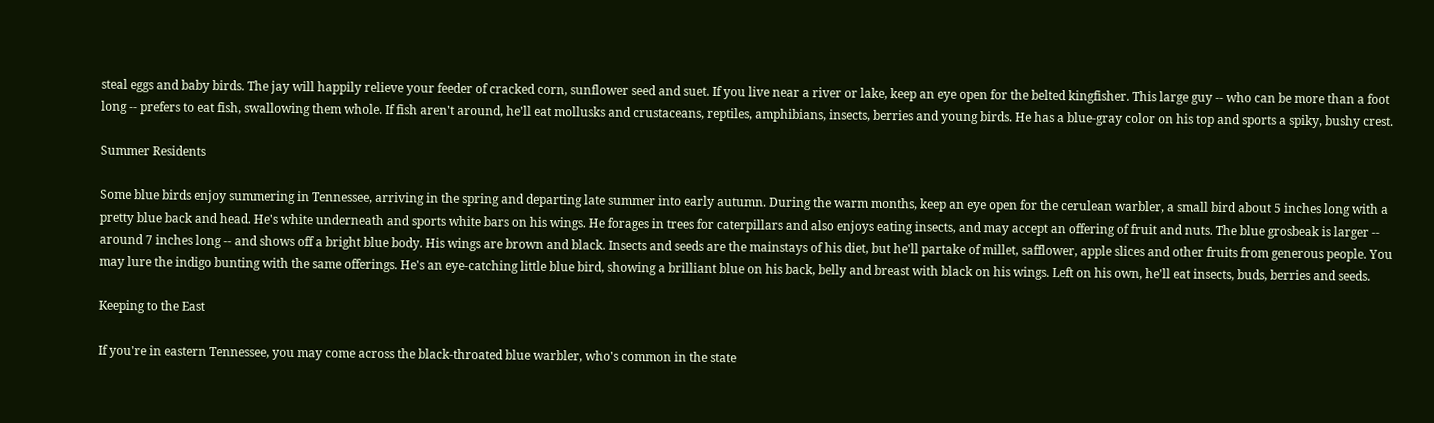steal eggs and baby birds. The jay will happily relieve your feeder of cracked corn, sunflower seed and suet. If you live near a river or lake, keep an eye open for the belted kingfisher. This large guy -- who can be more than a foot long -- prefers to eat fish, swallowing them whole. If fish aren't around, he'll eat mollusks and crustaceans, reptiles, amphibians, insects, berries and young birds. He has a blue-gray color on his top and sports a spiky, bushy crest.

Summer Residents

Some blue birds enjoy summering in Tennessee, arriving in the spring and departing late summer into early autumn. During the warm months, keep an eye open for the cerulean warbler, a small bird about 5 inches long with a pretty blue back and head. He's white underneath and sports white bars on his wings. He forages in trees for caterpillars and also enjoys eating insects, and may accept an offering of fruit and nuts. The blue grosbeak is larger -- around 7 inches long -- and shows off a bright blue body. His wings are brown and black. Insects and seeds are the mainstays of his diet, but he'll partake of millet, safflower, apple slices and other fruits from generous people. You may lure the indigo bunting with the same offerings. He's an eye-catching little blue bird, showing a brilliant blue on his back, belly and breast with black on his wings. Left on his own, he'll eat insects, buds, berries and seeds.

Keeping to the East

If you're in eastern Tennessee, you may come across the black-throated blue warbler, who's common in the state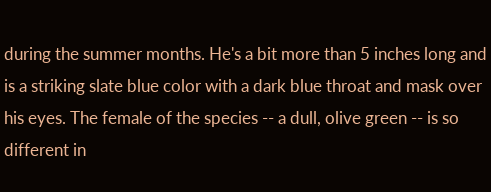during the summer months. He's a bit more than 5 inches long and is a striking slate blue color with a dark blue throat and mask over his eyes. The female of the species -- a dull, olive green -- is so different in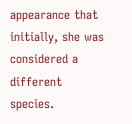appearance that initially, she was considered a different species.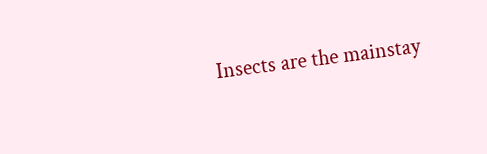Insects are the mainstay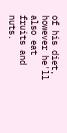of his diet, however he'll also eat fruits and nuts.